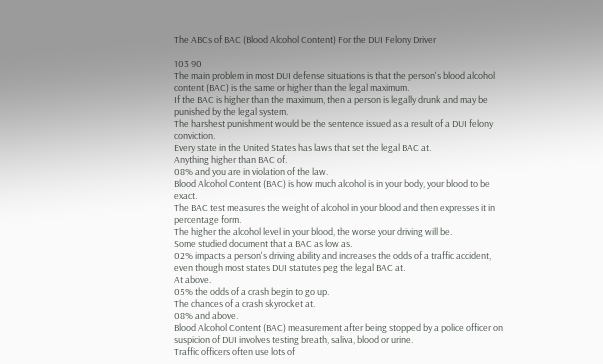The ABCs of BAC (Blood Alcohol Content) For the DUI Felony Driver

103 90
The main problem in most DUI defense situations is that the person's blood alcohol content (BAC) is the same or higher than the legal maximum.
If the BAC is higher than the maximum, then a person is legally drunk and may be punished by the legal system.
The harshest punishment would be the sentence issued as a result of a DUI felony conviction.
Every state in the United States has laws that set the legal BAC at.
Anything higher than BAC of.
08% and you are in violation of the law.
Blood Alcohol Content (BAC) is how much alcohol is in your body, your blood to be exact.
The BAC test measures the weight of alcohol in your blood and then expresses it in percentage form.
The higher the alcohol level in your blood, the worse your driving will be.
Some studied document that a BAC as low as.
02% impacts a person's driving ability and increases the odds of a traffic accident, even though most states DUI statutes peg the legal BAC at.
At above.
05% the odds of a crash begin to go up.
The chances of a crash skyrocket at.
08% and above.
Blood Alcohol Content (BAC) measurement after being stopped by a police officer on suspicion of DUI involves testing breath, saliva, blood or urine.
Traffic officers often use lots of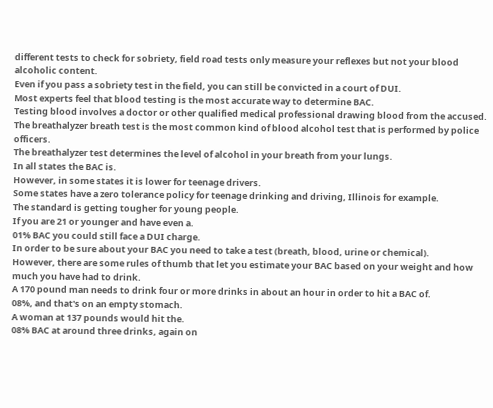different tests to check for sobriety, field road tests only measure your reflexes but not your blood alcoholic content.
Even if you pass a sobriety test in the field, you can still be convicted in a court of DUI.
Most experts feel that blood testing is the most accurate way to determine BAC.
Testing blood involves a doctor or other qualified medical professional drawing blood from the accused.
The breathalyzer breath test is the most common kind of blood alcohol test that is performed by police officers.
The breathalyzer test determines the level of alcohol in your breath from your lungs.
In all states the BAC is.
However, in some states it is lower for teenage drivers.
Some states have a zero tolerance policy for teenage drinking and driving, Illinois for example.
The standard is getting tougher for young people.
If you are 21 or younger and have even a.
01% BAC you could still face a DUI charge.
In order to be sure about your BAC you need to take a test (breath, blood, urine or chemical).
However, there are some rules of thumb that let you estimate your BAC based on your weight and how much you have had to drink.
A 170 pound man needs to drink four or more drinks in about an hour in order to hit a BAC of.
08%, and that's on an empty stomach.
A woman at 137 pounds would hit the.
08% BAC at around three drinks, again on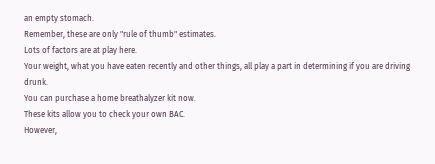an empty stomach.
Remember, these are only "rule of thumb" estimates.
Lots of factors are at play here.
Your weight, what you have eaten recently and other things, all play a part in determining if you are driving drunk.
You can purchase a home breathalyzer kit now.
These kits allow you to check your own BAC.
However,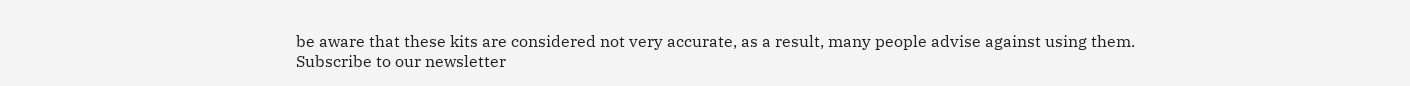be aware that these kits are considered not very accurate, as a result, many people advise against using them.
Subscribe to our newsletter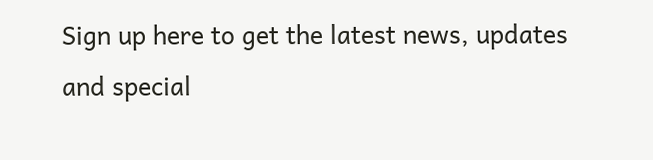Sign up here to get the latest news, updates and special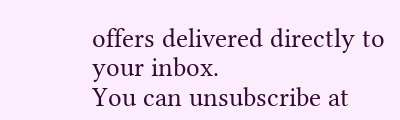offers delivered directly to your inbox.
You can unsubscribe at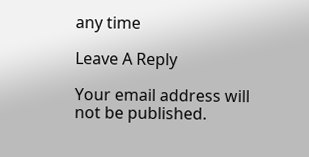any time

Leave A Reply

Your email address will not be published.